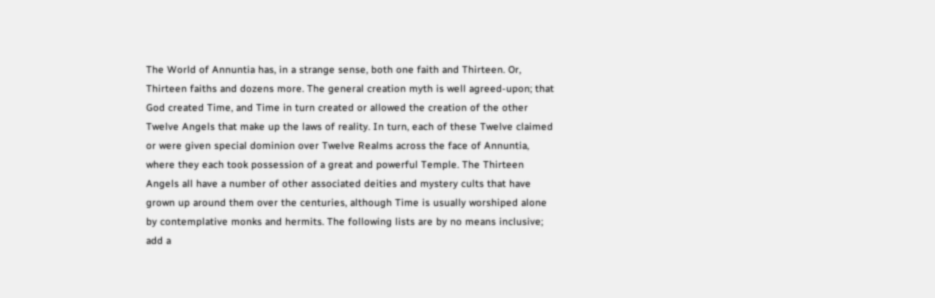The World of Annuntia has, in a strange sense, both one faith and Thirteen. Or, Thirteen faiths and dozens more. The general creation myth is well agreed-upon; that God created Time, and Time in turn created or allowed the creation of the other Twelve Angels that make up the laws of reality. In turn, each of these Twelve claimed or were given special dominion over Twelve Realms across the face of Annuntia, where they each took possession of a great and powerful Temple. The Thirteen Angels all have a number of other associated deities and mystery cults that have grown up around them over the centuries, although Time is usually worshiped alone by contemplative monks and hermits. The following lists are by no means inclusive; add a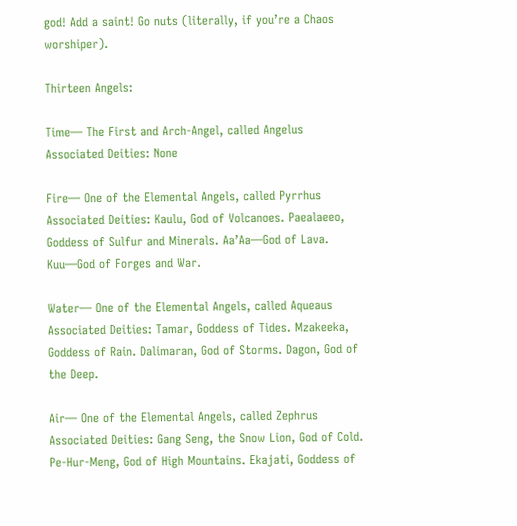god! Add a saint! Go nuts (literally, if you’re a Chaos worshiper).

Thirteen Angels:

Time— The First and Arch-Angel, called Angelus
Associated Deities: None

Fire— One of the Elemental Angels, called Pyrrhus
Associated Deities: Kaulu, God of Volcanoes. Paealaeeo, Goddess of Sulfur and Minerals. Aa’Aa—God of Lava. Kuu—God of Forges and War.

Water— One of the Elemental Angels, called Aqueaus
Associated Deities: Tamar, Goddess of Tides. Mzakeeka, Goddess of Rain. Dalimaran, God of Storms. Dagon, God of the Deep.

Air— One of the Elemental Angels, called Zephrus
Associated Deities: Gang Seng, the Snow Lion, God of Cold. Pe-Hur-Meng, God of High Mountains. Ekajati, Goddess of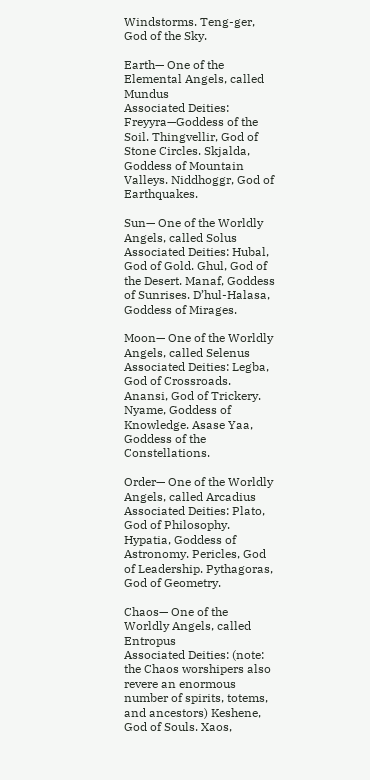Windstorms. Teng-ger, God of the Sky.

Earth— One of the Elemental Angels, called Mundus
Associated Deities: Freyyra—Goddess of the Soil. Thingvellir, God of Stone Circles. Skjalda, Goddess of Mountain Valleys. Niddhoggr, God of Earthquakes.

Sun— One of the Worldly Angels, called Solus
Associated Deities: Hubal, God of Gold. Ghul, God of the Desert. Manaf, Goddess of Sunrises. D’hul-Halasa, Goddess of Mirages.

Moon— One of the Worldly Angels, called Selenus
Associated Deities: Legba, God of Crossroads. Anansi, God of Trickery. Nyame, Goddess of Knowledge. Asase Yaa, Goddess of the Constellations.

Order— One of the Worldly Angels, called Arcadius
Associated Deities: Plato, God of Philosophy. Hypatia, Goddess of Astronomy. Pericles, God of Leadership. Pythagoras, God of Geometry.

Chaos— One of the Worldly Angels, called Entropus
Associated Deities: (note: the Chaos worshipers also revere an enormous number of spirits, totems, and ancestors) Keshene, God of Souls. Xaos,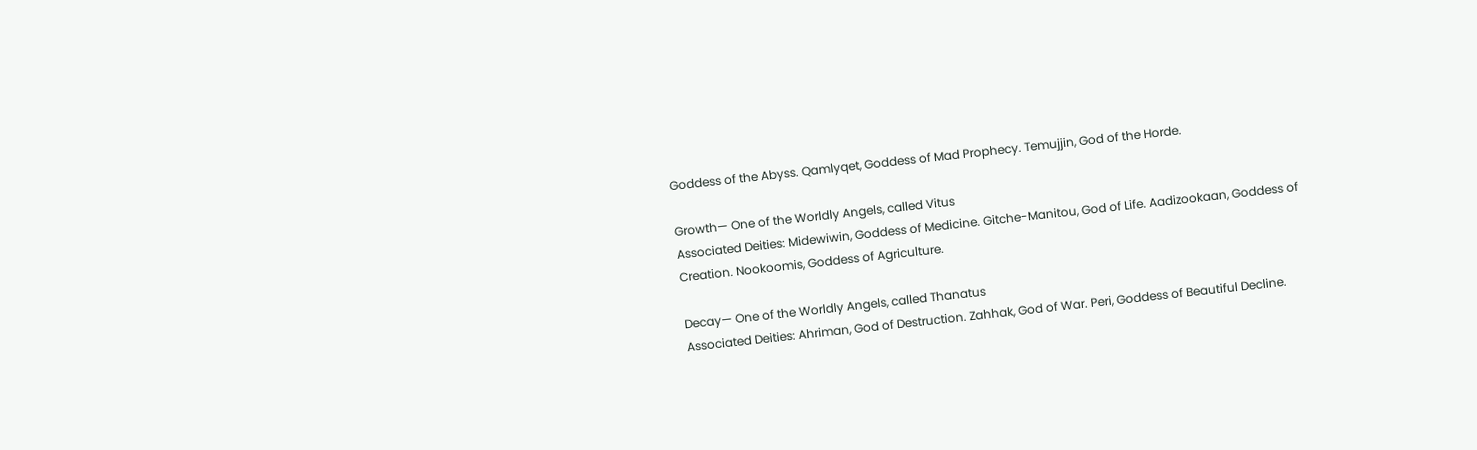Goddess of the Abyss. Qamlyqet, Goddess of Mad Prophecy. Temujjin, God of the Horde.

Growth— One of the Worldly Angels, called Vitus
Associated Deities: Midewiwin, Goddess of Medicine. Gitche-Manitou, God of Life. Aadizookaan, Goddess of Creation. Nookoomis, Goddess of Agriculture.

Decay— One of the Worldly Angels, called Thanatus
Associated Deities: Ahriman, God of Destruction. Zahhak, God of War. Peri, Goddess of Beautiful Decline.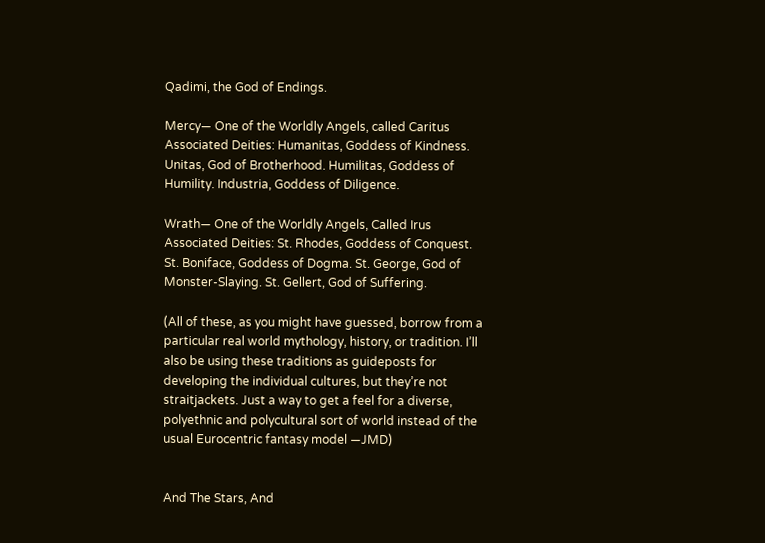Qadimi, the God of Endings.

Mercy— One of the Worldly Angels, called Caritus
Associated Deities: Humanitas, Goddess of Kindness. Unitas, God of Brotherhood. Humilitas, Goddess of Humility. Industria, Goddess of Diligence.

Wrath— One of the Worldly Angels, Called Irus
Associated Deities: St. Rhodes, Goddess of Conquest. St. Boniface, Goddess of Dogma. St. George, God of Monster-Slaying. St. Gellert, God of Suffering.

(All of these, as you might have guessed, borrow from a particular real world mythology, history, or tradition. I’ll also be using these traditions as guideposts for developing the individual cultures, but they’re not straitjackets. Just a way to get a feel for a diverse, polyethnic and polycultural sort of world instead of the usual Eurocentric fantasy model —JMD)


And The Stars, And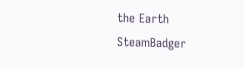the Earth SteamBadger